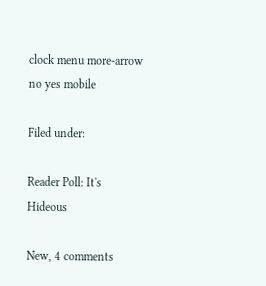clock menu more-arrow no yes mobile

Filed under:

Reader Poll: It's Hideous

New, 4 comments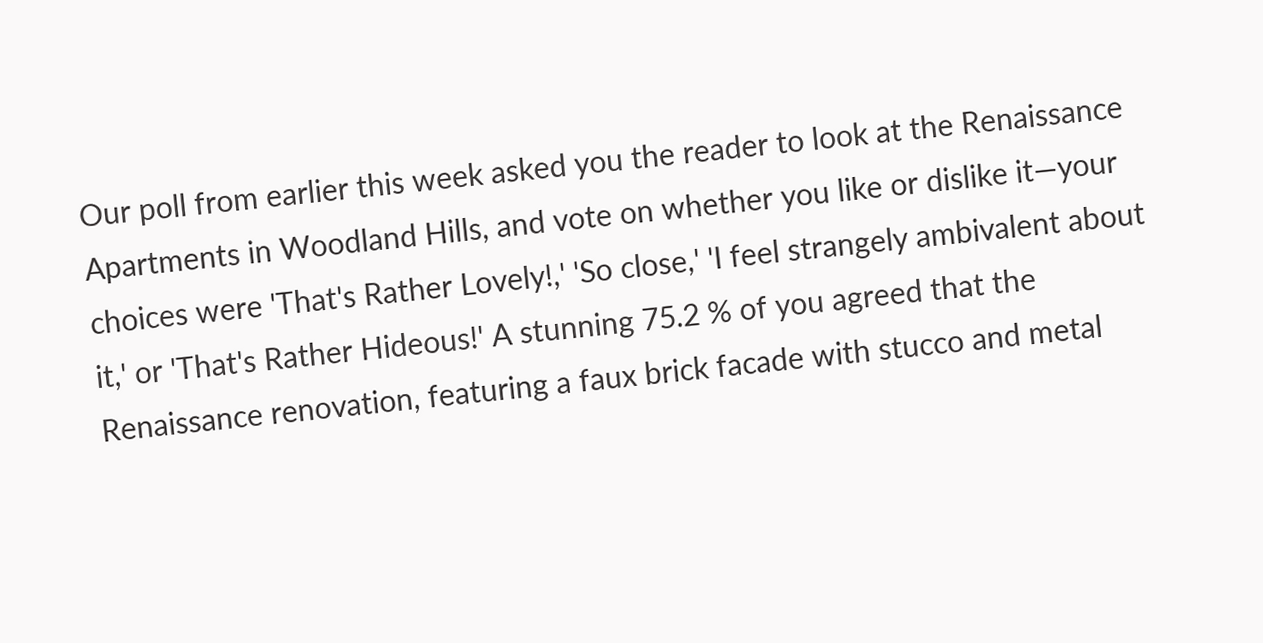Our poll from earlier this week asked you the reader to look at the Renaissance Apartments in Woodland Hills, and vote on whether you like or dislike it—your choices were 'That's Rather Lovely!,' 'So close,' 'I feel strangely ambivalent about it,' or 'That's Rather Hideous!' A stunning 75.2 % of you agreed that the Renaissance renovation, featuring a faux brick facade with stucco and metal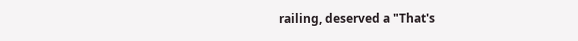railing, deserved a "That's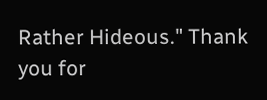Rather Hideous." Thank you for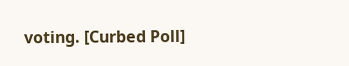voting. [Curbed Poll]